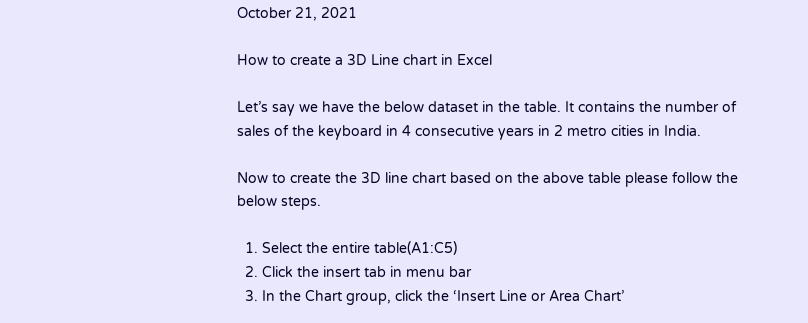October 21, 2021

How to create a 3D Line chart in Excel

Let’s say we have the below dataset in the table. It contains the number of sales of the keyboard in 4 consecutive years in 2 metro cities in India.

Now to create the 3D line chart based on the above table please follow the below steps.

  1. Select the entire table(A1:C5)
  2. Click the insert tab in menu bar
  3. In the Chart group, click the ‘Insert Line or Area Chart’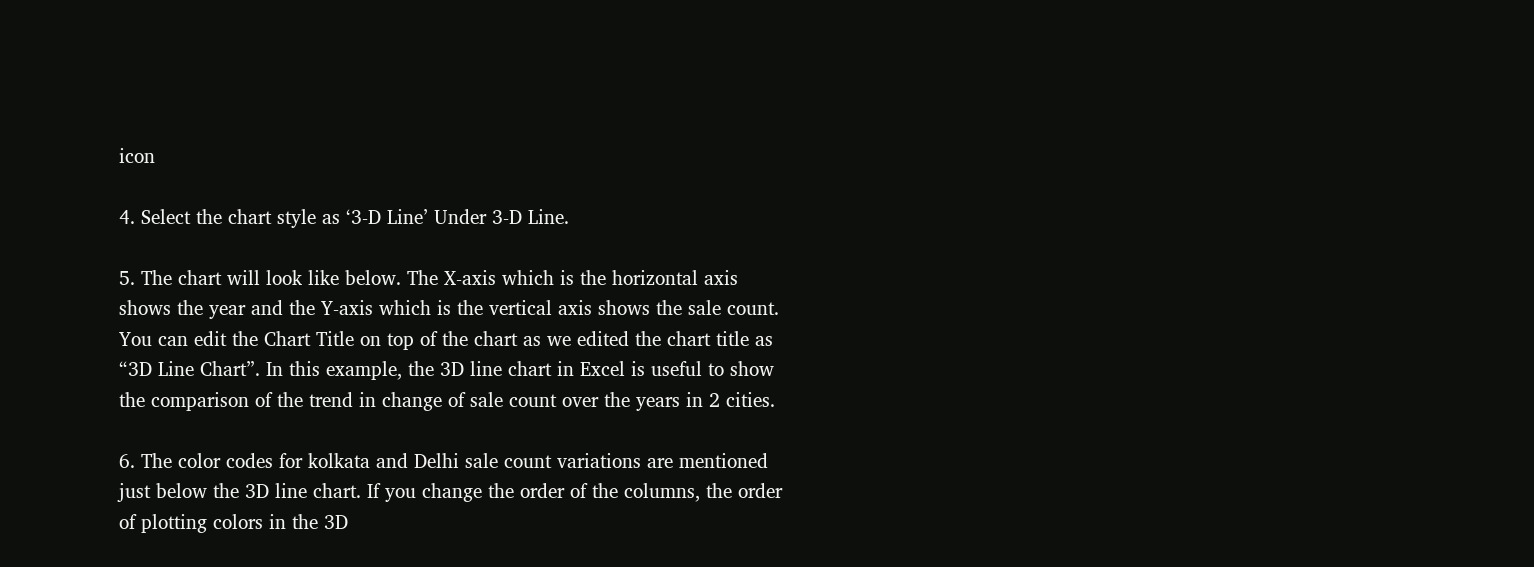icon

4. Select the chart style as ‘3-D Line’ Under 3-D Line.

5. The chart will look like below. The X-axis which is the horizontal axis shows the year and the Y-axis which is the vertical axis shows the sale count. You can edit the Chart Title on top of the chart as we edited the chart title as “3D Line Chart”. In this example, the 3D line chart in Excel is useful to show the comparison of the trend in change of sale count over the years in 2 cities.

6. The color codes for kolkata and Delhi sale count variations are mentioned just below the 3D line chart. If you change the order of the columns, the order of plotting colors in the 3D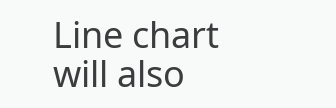Line chart will also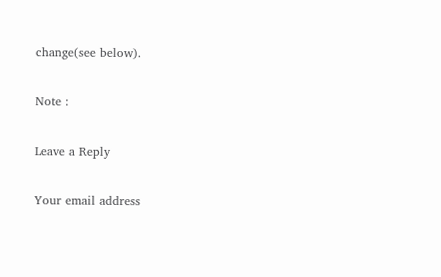change(see below).

Note :

Leave a Reply

Your email address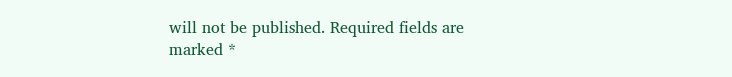will not be published. Required fields are marked *